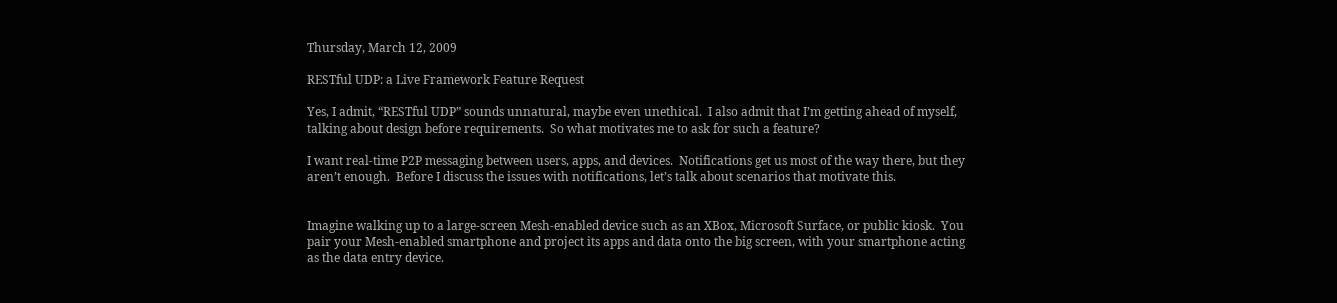Thursday, March 12, 2009

RESTful UDP: a Live Framework Feature Request

Yes, I admit, “RESTful UDP” sounds unnatural, maybe even unethical.  I also admit that I’m getting ahead of myself, talking about design before requirements.  So what motivates me to ask for such a feature?

I want real-time P2P messaging between users, apps, and devices.  Notifications get us most of the way there, but they aren’t enough.  Before I discuss the issues with notifications, let’s talk about scenarios that motivate this.


Imagine walking up to a large-screen Mesh-enabled device such as an XBox, Microsoft Surface, or public kiosk.  You pair your Mesh-enabled smartphone and project its apps and data onto the big screen, with your smartphone acting as the data entry device.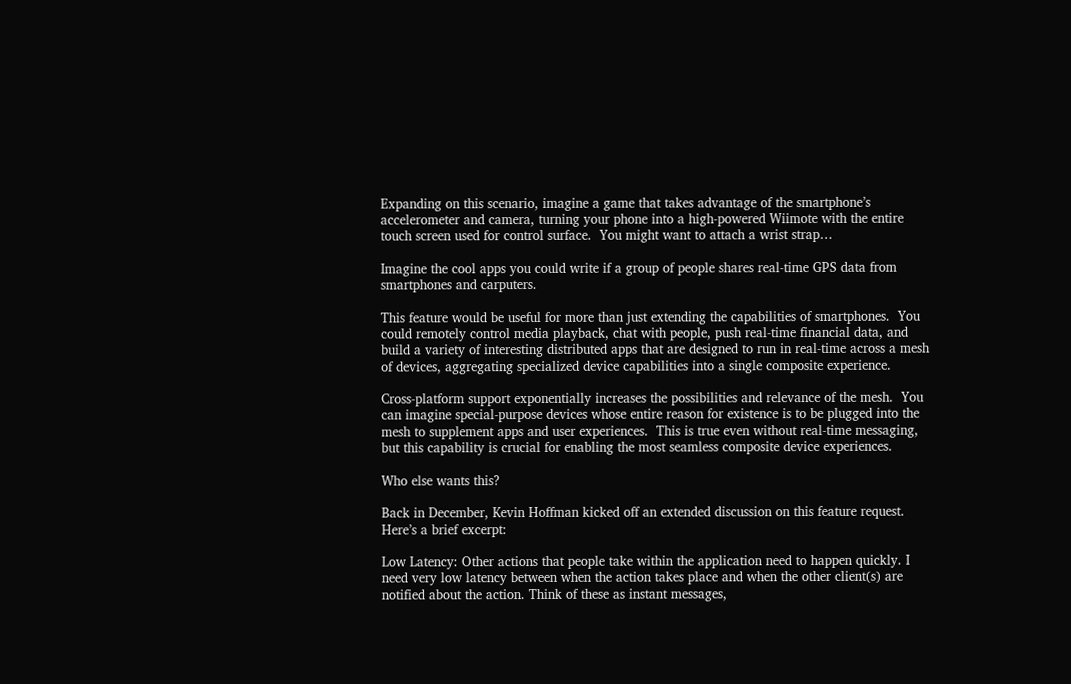Expanding on this scenario, imagine a game that takes advantage of the smartphone’s accelerometer and camera, turning your phone into a high-powered Wiimote with the entire touch screen used for control surface.  You might want to attach a wrist strap…

Imagine the cool apps you could write if a group of people shares real-time GPS data from smartphones and carputers.

This feature would be useful for more than just extending the capabilities of smartphones.  You could remotely control media playback, chat with people, push real-time financial data, and build a variety of interesting distributed apps that are designed to run in real-time across a mesh of devices, aggregating specialized device capabilities into a single composite experience.

Cross-platform support exponentially increases the possibilities and relevance of the mesh.  You can imagine special-purpose devices whose entire reason for existence is to be plugged into the mesh to supplement apps and user experiences.  This is true even without real-time messaging, but this capability is crucial for enabling the most seamless composite device experiences.

Who else wants this?

Back in December, Kevin Hoffman kicked off an extended discussion on this feature request.  Here’s a brief excerpt:

Low Latency: Other actions that people take within the application need to happen quickly. I need very low latency between when the action takes place and when the other client(s) are notified about the action. Think of these as instant messages,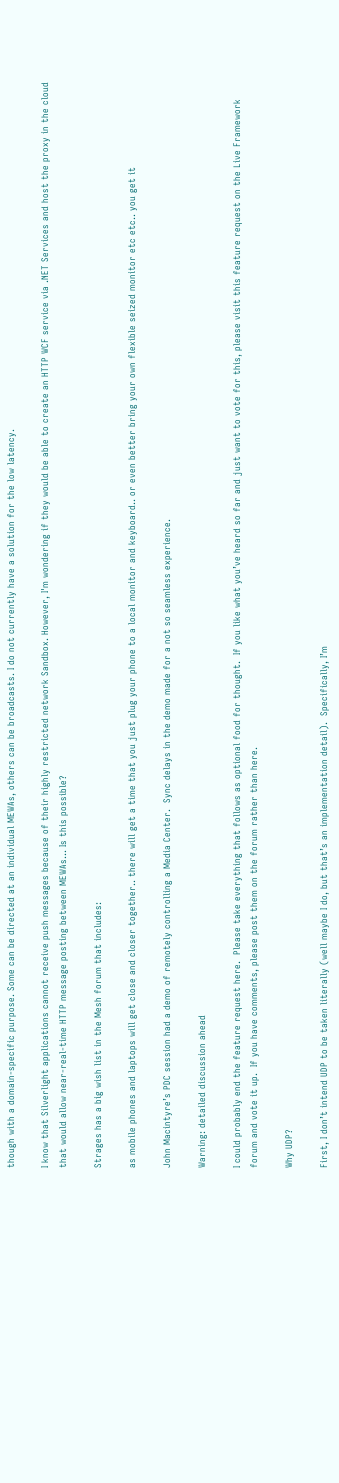though with a domain-specific purpose. Some can be directed at an individual MEWAs, others can be broadcasts. I do not currently have a solution for the low latency.

I know that Silverlight applications cannot receive push messages because of their highly restricted network Sandbox. However, I'm wondering if they would be able to create an HTTP WCF service via .NET Services and host the proxy in the cloud that would allow near-real-time HTTP message posting between MEWAs... Is this possible?

Strages has a big wish list in the Mesh forum that includes:

as mobile phones and laptops will get close and closer together.. there will get a time that you just plug your phone to a local monitor and keyboard.. or even better bring your own flexible seized monitor etc etc.. you get it

John Macintyre’s PDC session had a demo of remotely controlling a Media Center.  Sync delays in the demo made for a not so seamless experience.

Warning: detailed discussion ahead

I could probably end the feature request here.  Please take everything that follows as optional food for thought.  If you like what you’ve heard so far and just want to vote for this, please visit this feature request on the Live Framework forum and vote it up.  If you have comments, please post them on the forum rather than here.

Why UDP?

First, I don’t intend UDP to be taken literally (well maybe I do, but that’s an implementation detail).  Specifically, I’m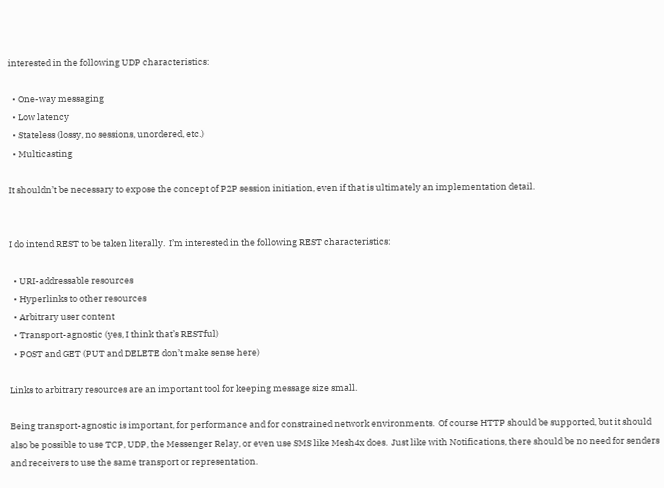interested in the following UDP characteristics:

  • One-way messaging
  • Low latency
  • Stateless (lossy, no sessions, unordered, etc.)
  • Multicasting

It shouldn’t be necessary to expose the concept of P2P session initiation, even if that is ultimately an implementation detail.


I do intend REST to be taken literally.  I’m interested in the following REST characteristics:

  • URI-addressable resources
  • Hyperlinks to other resources
  • Arbitrary user content
  • Transport-agnostic (yes, I think that’s RESTful)
  • POST and GET (PUT and DELETE don’t make sense here)

Links to arbitrary resources are an important tool for keeping message size small.

Being transport-agnostic is important, for performance and for constrained network environments.  Of course HTTP should be supported, but it should also be possible to use TCP, UDP, the Messenger Relay, or even use SMS like Mesh4x does.  Just like with Notifications, there should be no need for senders and receivers to use the same transport or representation.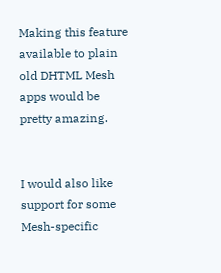Making this feature available to plain old DHTML Mesh apps would be pretty amazing.


I would also like support for some Mesh-specific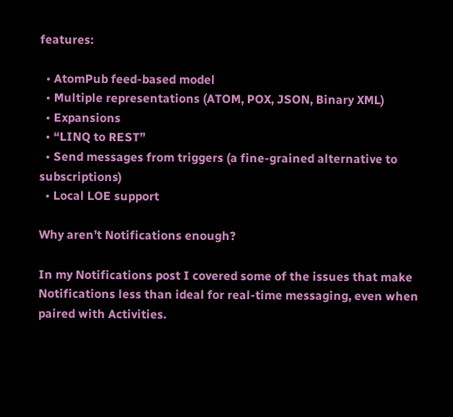features:

  • AtomPub feed-based model
  • Multiple representations (ATOM, POX, JSON, Binary XML)
  • Expansions
  • “LINQ to REST”
  • Send messages from triggers (a fine-grained alternative to subscriptions)
  • Local LOE support

Why aren’t Notifications enough?

In my Notifications post I covered some of the issues that make Notifications less than ideal for real-time messaging, even when paired with Activities.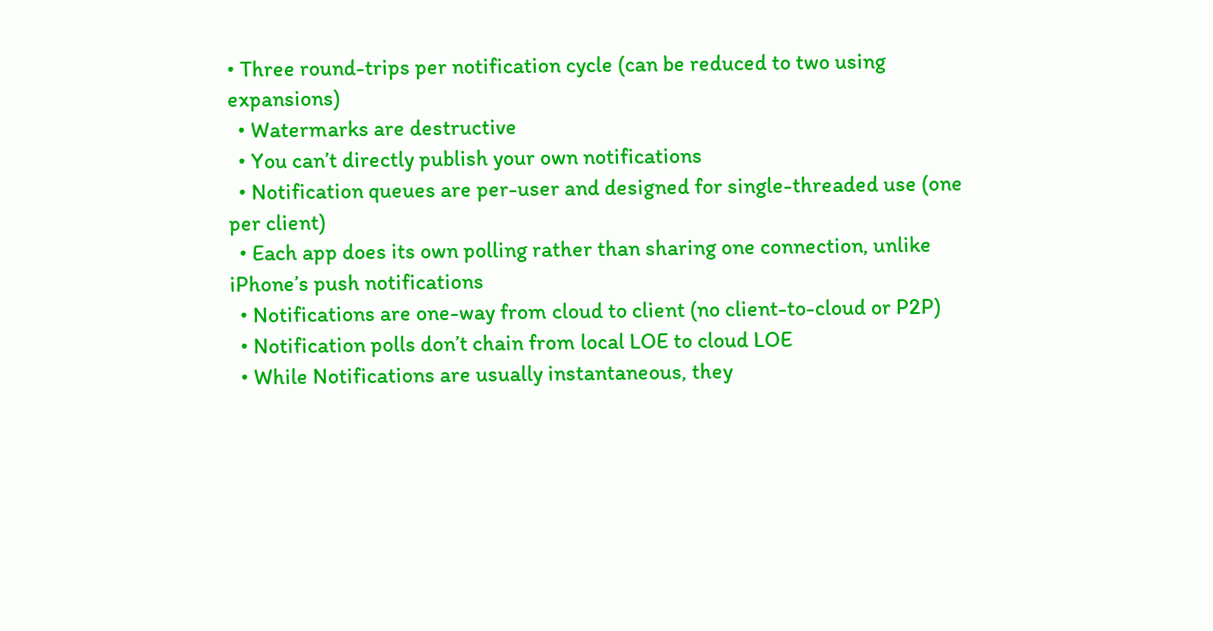• Three round-trips per notification cycle (can be reduced to two using expansions)
  • Watermarks are destructive
  • You can’t directly publish your own notifications
  • Notification queues are per-user and designed for single-threaded use (one per client)
  • Each app does its own polling rather than sharing one connection, unlike iPhone’s push notifications
  • Notifications are one-way from cloud to client (no client-to-cloud or P2P)
  • Notification polls don’t chain from local LOE to cloud LOE
  • While Notifications are usually instantaneous, they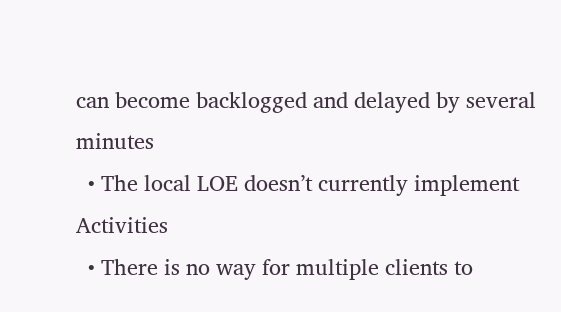can become backlogged and delayed by several minutes
  • The local LOE doesn’t currently implement Activities
  • There is no way for multiple clients to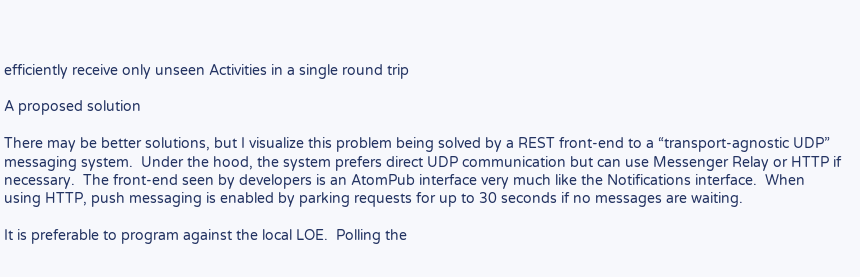efficiently receive only unseen Activities in a single round trip

A proposed solution

There may be better solutions, but I visualize this problem being solved by a REST front-end to a “transport-agnostic UDP” messaging system.  Under the hood, the system prefers direct UDP communication but can use Messenger Relay or HTTP if necessary.  The front-end seen by developers is an AtomPub interface very much like the Notifications interface.  When using HTTP, push messaging is enabled by parking requests for up to 30 seconds if no messages are waiting.

It is preferable to program against the local LOE.  Polling the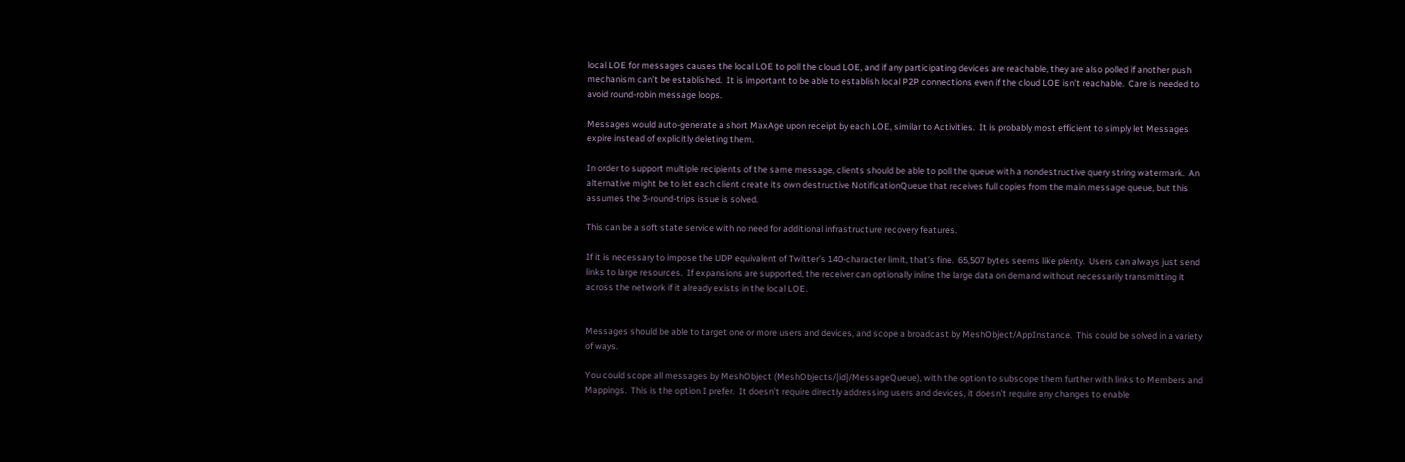local LOE for messages causes the local LOE to poll the cloud LOE, and if any participating devices are reachable, they are also polled if another push mechanism can’t be established.  It is important to be able to establish local P2P connections even if the cloud LOE isn’t reachable.  Care is needed to avoid round-robin message loops.

Messages would auto-generate a short MaxAge upon receipt by each LOE, similar to Activities.  It is probably most efficient to simply let Messages expire instead of explicitly deleting them.

In order to support multiple recipients of the same message, clients should be able to poll the queue with a nondestructive query string watermark.  An alternative might be to let each client create its own destructive NotificationQueue that receives full copies from the main message queue, but this assumes the 3-round-trips issue is solved.

This can be a soft state service with no need for additional infrastructure recovery features.

If it is necessary to impose the UDP equivalent of Twitter’s 140-character limit, that’s fine.  65,507 bytes seems like plenty.  Users can always just send links to large resources.  If expansions are supported, the receiver can optionally inline the large data on demand without necessarily transmitting it across the network if it already exists in the local LOE.


Messages should be able to target one or more users and devices, and scope a broadcast by MeshObject/AppInstance.  This could be solved in a variety of ways.

You could scope all messages by MeshObject (MeshObjects/{id}/MessageQueue), with the option to subscope them further with links to Members and Mappings.  This is the option I prefer.  It doesn’t require directly addressing users and devices, it doesn’t require any changes to enable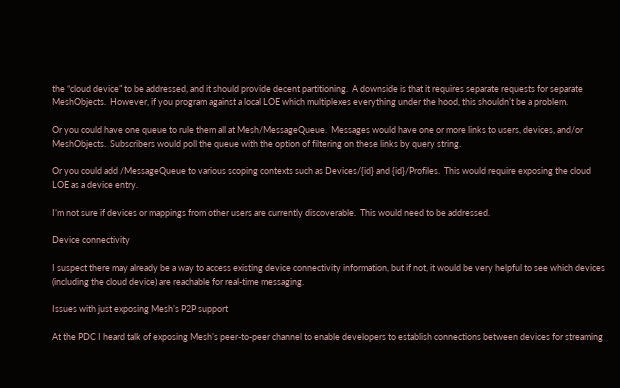the “cloud device” to be addressed, and it should provide decent partitioning.  A downside is that it requires separate requests for separate MeshObjects.  However, if you program against a local LOE which multiplexes everything under the hood, this shouldn’t be a problem.

Or you could have one queue to rule them all at Mesh/MessageQueue.  Messages would have one or more links to users, devices, and/or MeshObjects.  Subscribers would poll the queue with the option of filtering on these links by query string.

Or you could add /MessageQueue to various scoping contexts such as Devices/{id} and {id}/Profiles.  This would require exposing the cloud LOE as a device entry.

I’m not sure if devices or mappings from other users are currently discoverable.  This would need to be addressed.

Device connectivity

I suspect there may already be a way to access existing device connectivity information, but if not, it would be very helpful to see which devices (including the cloud device) are reachable for real-time messaging.

Issues with just exposing Mesh’s P2P support

At the PDC I heard talk of exposing Mesh’s peer-to-peer channel to enable developers to establish connections between devices for streaming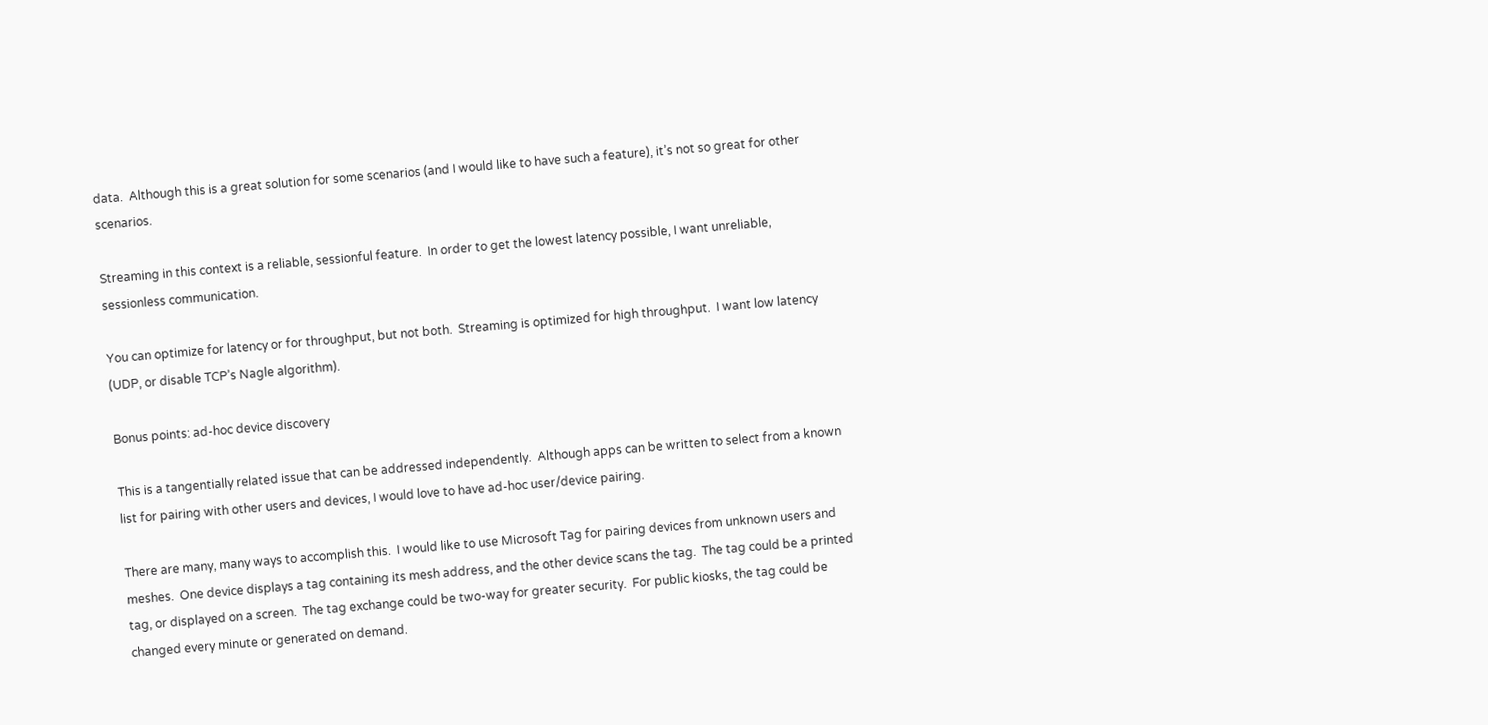data.  Although this is a great solution for some scenarios (and I would like to have such a feature), it’s not so great for other scenarios.

Streaming in this context is a reliable, sessionful feature.  In order to get the lowest latency possible, I want unreliable, sessionless communication.

You can optimize for latency or for throughput, but not both.  Streaming is optimized for high throughput.  I want low latency (UDP, or disable TCP’s Nagle algorithm).

Bonus points: ad-hoc device discovery

This is a tangentially related issue that can be addressed independently.  Although apps can be written to select from a known list for pairing with other users and devices, I would love to have ad-hoc user/device pairing.

There are many, many ways to accomplish this.  I would like to use Microsoft Tag for pairing devices from unknown users and meshes.  One device displays a tag containing its mesh address, and the other device scans the tag.  The tag could be a printed tag, or displayed on a screen.  The tag exchange could be two-way for greater security.  For public kiosks, the tag could be changed every minute or generated on demand.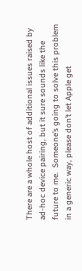There are a whole host of additional issues raised by ad-hoc device pairing, but it sure sounds like the future to me.  Someone’s going to solve this problem in a generic way, please don’t let Apple get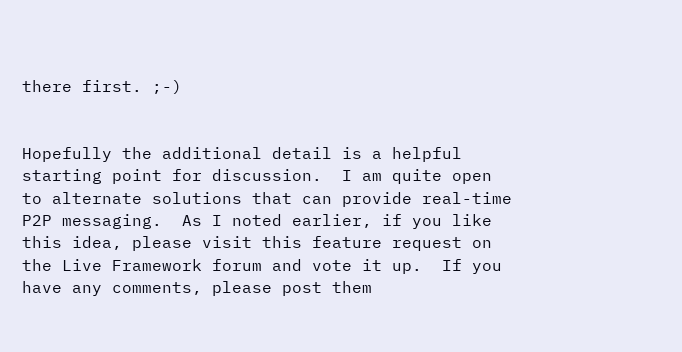there first. ;-)


Hopefully the additional detail is a helpful starting point for discussion.  I am quite open to alternate solutions that can provide real-time P2P messaging.  As I noted earlier, if you like this idea, please visit this feature request on the Live Framework forum and vote it up.  If you have any comments, please post them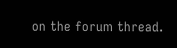on the forum thread.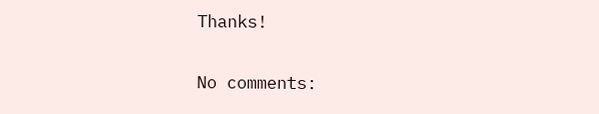Thanks!

No comments: